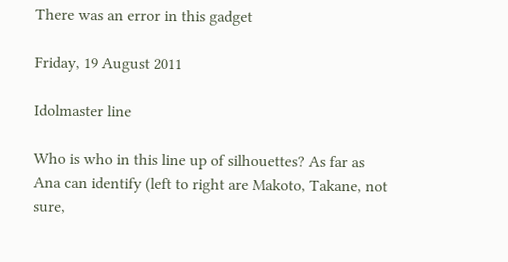There was an error in this gadget

Friday, 19 August 2011

Idolmaster line

Who is who in this line up of silhouettes? As far as Ana can identify (left to right are Makoto, Takane, not sure,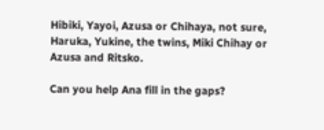Hibiki, Yayoi, Azusa or Chihaya, not sure, Haruka, Yukine, the twins, Miki Chihay or Azusa and Ritsko.

Can you help Ana fill in the gaps?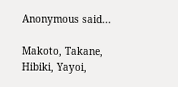Anonymous said...

Makoto, Takane, Hibiki, Yayoi,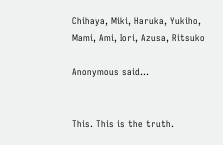Chihaya, Miki, Haruka, Yukiho, Mami, Ami, Iori, Azusa, Ritsuko

Anonymous said...


This. This is the truth.